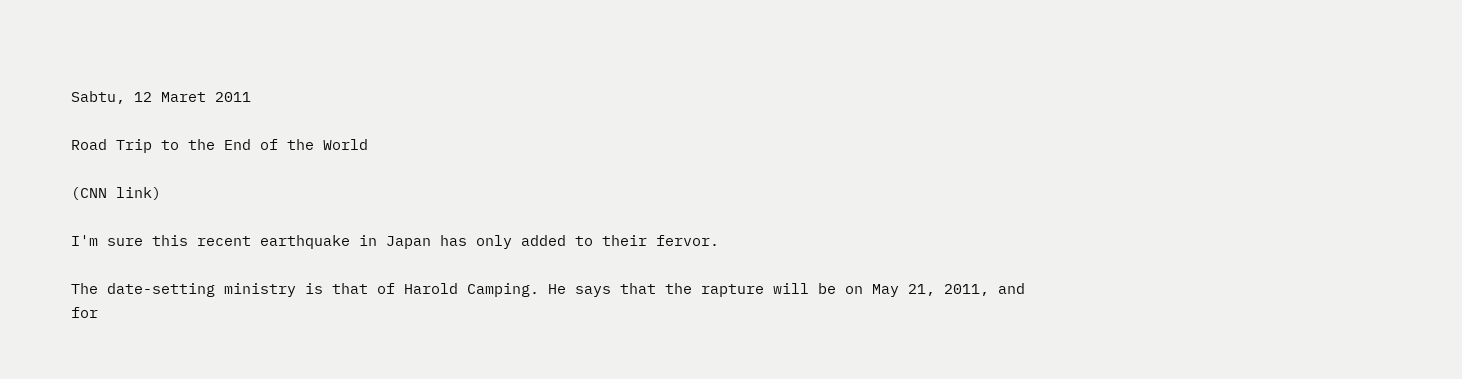Sabtu, 12 Maret 2011

Road Trip to the End of the World

(CNN link)

I'm sure this recent earthquake in Japan has only added to their fervor.

The date-setting ministry is that of Harold Camping. He says that the rapture will be on May 21, 2011, and for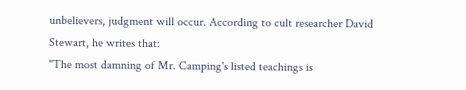unbelievers, judgment will occur. According to cult researcher David Stewart, he writes that:
"The most damning of Mr. Camping's listed teachings is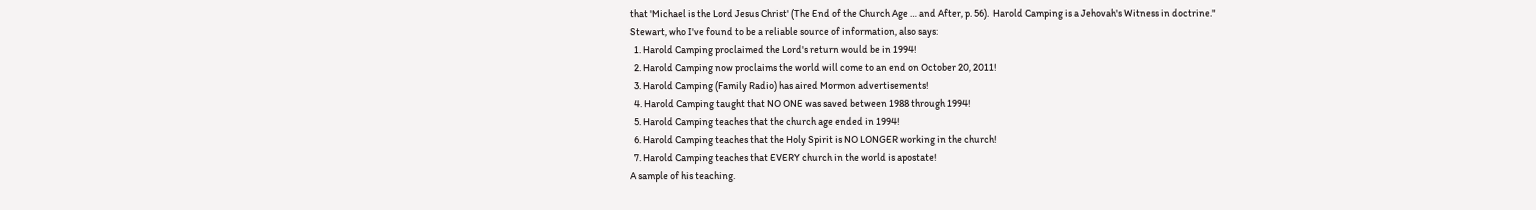that 'Michael is the Lord Jesus Christ' (The End of the Church Age … and After, p. 56).  Harold Camping is a Jehovah's Witness in doctrine."
Stewart, who I've found to be a reliable source of information, also says:
  1. Harold Camping proclaimed the Lord's return would be in 1994!
  2. Harold Camping now proclaims the world will come to an end on October 20, 2011!
  3. Harold Camping (Family Radio) has aired Mormon advertisements!
  4. Harold Camping taught that NO ONE was saved between 1988 through 1994!
  5. Harold Camping teaches that the church age ended in 1994!
  6. Harold Camping teaches that the Holy Spirit is NO LONGER working in the church!
  7. Harold Camping teaches that EVERY church in the world is apostate!
A sample of his teaching.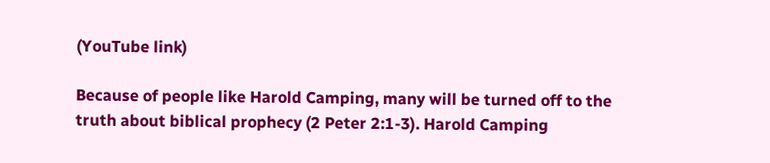(YouTube link)

Because of people like Harold Camping, many will be turned off to the truth about biblical prophecy (2 Peter 2:1-3). Harold Camping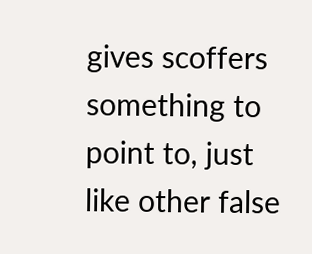gives scoffers something to point to, just like other false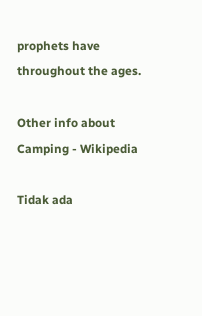prophets have throughout the ages.

Other info about Camping - Wikipedia

Tidak ada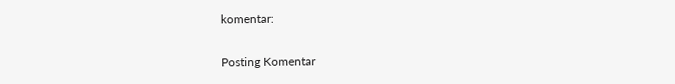komentar:

Posting Komentar